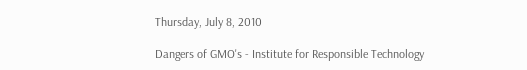Thursday, July 8, 2010

Dangers of GMO's - Institute for Responsible Technology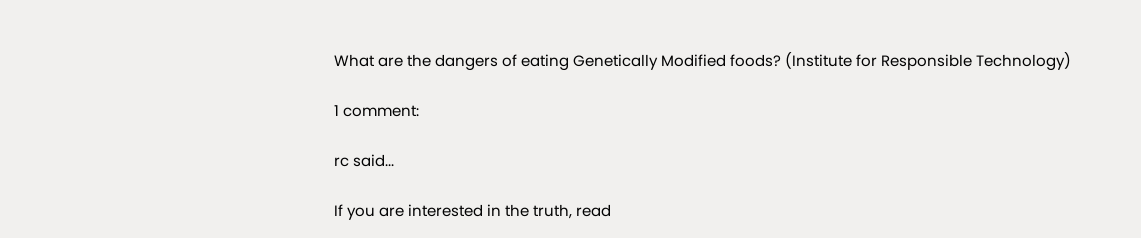What are the dangers of eating Genetically Modified foods? (Institute for Responsible Technology)

1 comment:

rc said...

If you are interested in the truth, read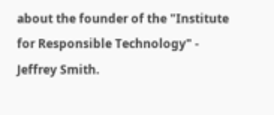about the founder of the "Institute for Responsible Technology" - Jeffrey Smith.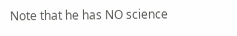Note that he has NO science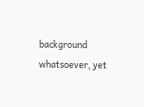background whatsoever, yet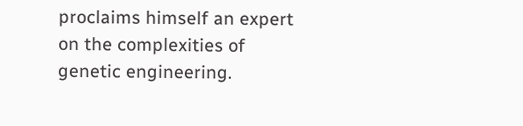proclaims himself an expert on the complexities of genetic engineering.